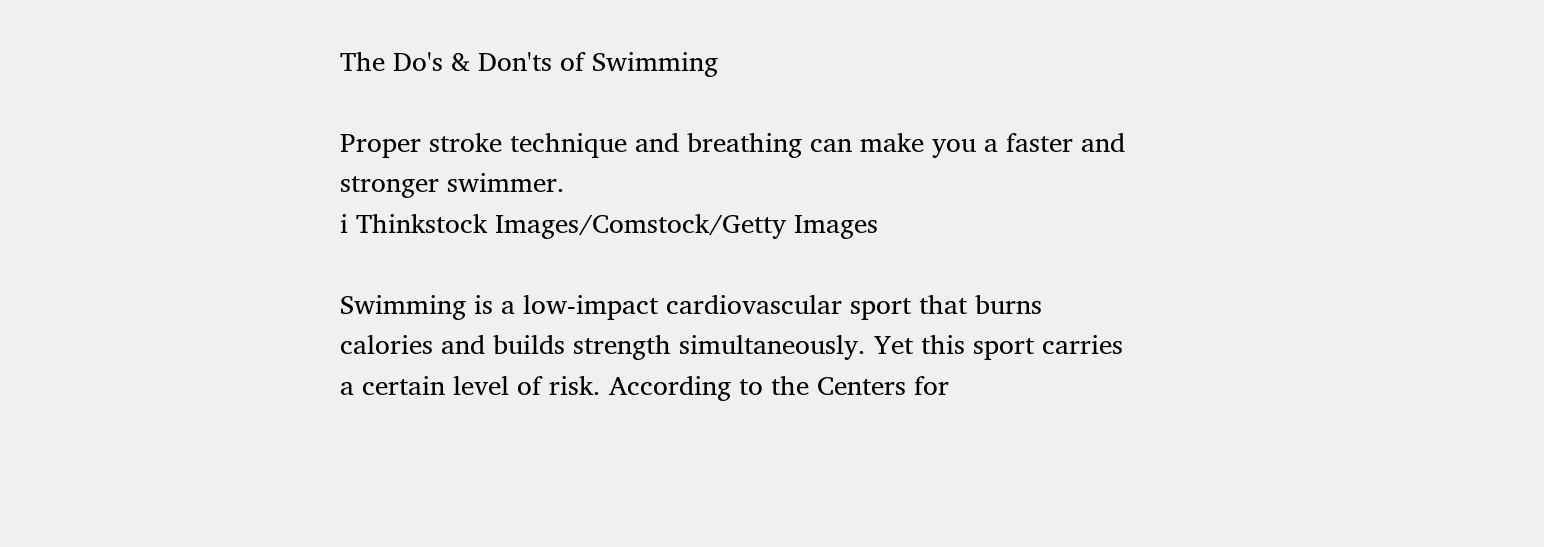The Do's & Don'ts of Swimming

Proper stroke technique and breathing can make you a faster and stronger swimmer.
i Thinkstock Images/Comstock/Getty Images

Swimming is a low-impact cardiovascular sport that burns calories and builds strength simultaneously. Yet this sport carries a certain level of risk. According to the Centers for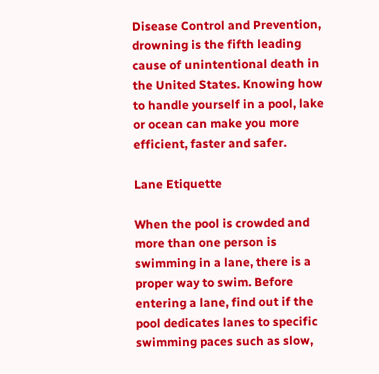Disease Control and Prevention, drowning is the fifth leading cause of unintentional death in the United States. Knowing how to handle yourself in a pool, lake or ocean can make you more efficient, faster and safer.

Lane Etiquette

When the pool is crowded and more than one person is swimming in a lane, there is a proper way to swim. Before entering a lane, find out if the pool dedicates lanes to specific swimming paces such as slow,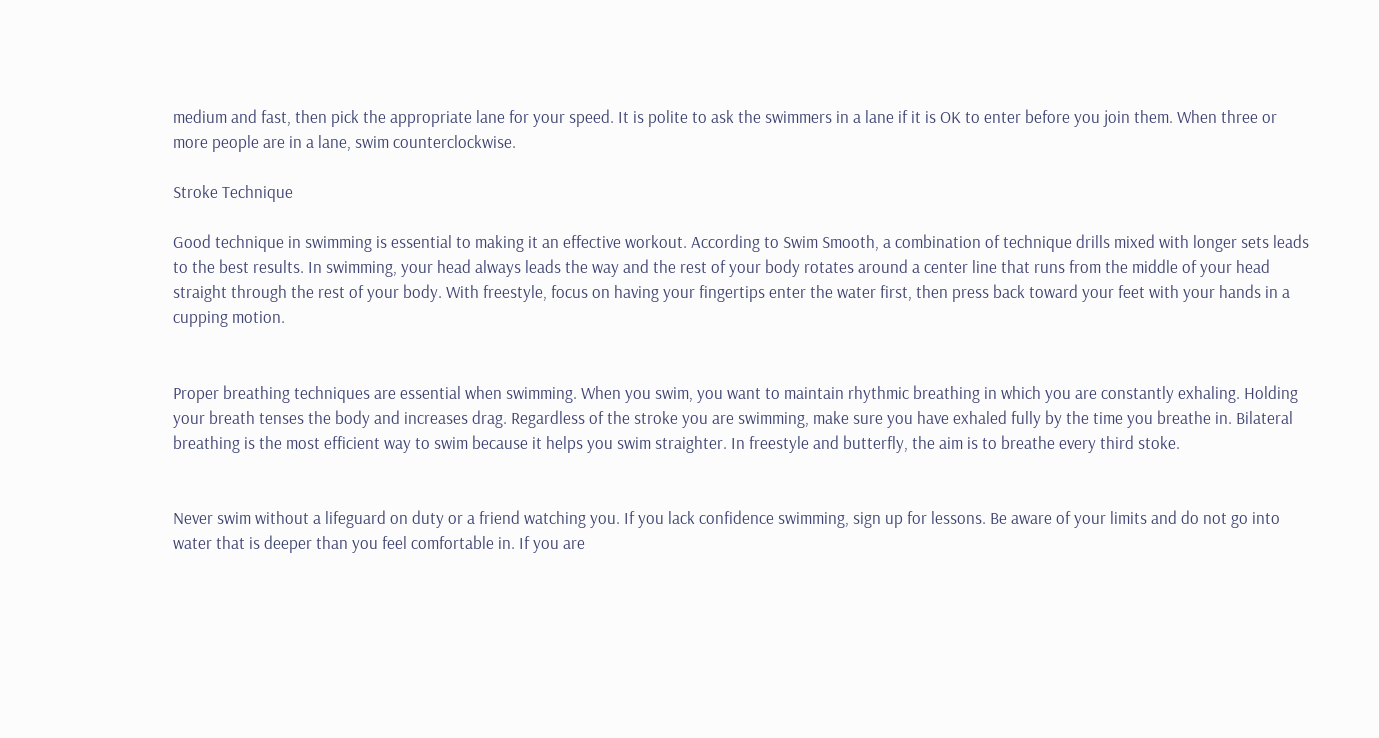medium and fast, then pick the appropriate lane for your speed. It is polite to ask the swimmers in a lane if it is OK to enter before you join them. When three or more people are in a lane, swim counterclockwise.

Stroke Technique

Good technique in swimming is essential to making it an effective workout. According to Swim Smooth, a combination of technique drills mixed with longer sets leads to the best results. In swimming, your head always leads the way and the rest of your body rotates around a center line that runs from the middle of your head straight through the rest of your body. With freestyle, focus on having your fingertips enter the water first, then press back toward your feet with your hands in a cupping motion.


Proper breathing techniques are essential when swimming. When you swim, you want to maintain rhythmic breathing in which you are constantly exhaling. Holding your breath tenses the body and increases drag. Regardless of the stroke you are swimming, make sure you have exhaled fully by the time you breathe in. Bilateral breathing is the most efficient way to swim because it helps you swim straighter. In freestyle and butterfly, the aim is to breathe every third stoke.


Never swim without a lifeguard on duty or a friend watching you. If you lack confidence swimming, sign up for lessons. Be aware of your limits and do not go into water that is deeper than you feel comfortable in. If you are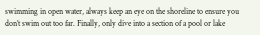swimming in open water, always keep an eye on the shoreline to ensure you don’t swim out too far. Finally, only dive into a section of a pool or lake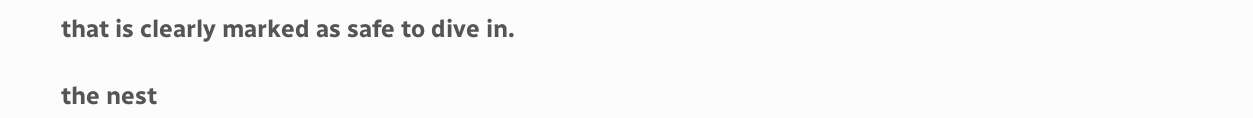that is clearly marked as safe to dive in.

the nest